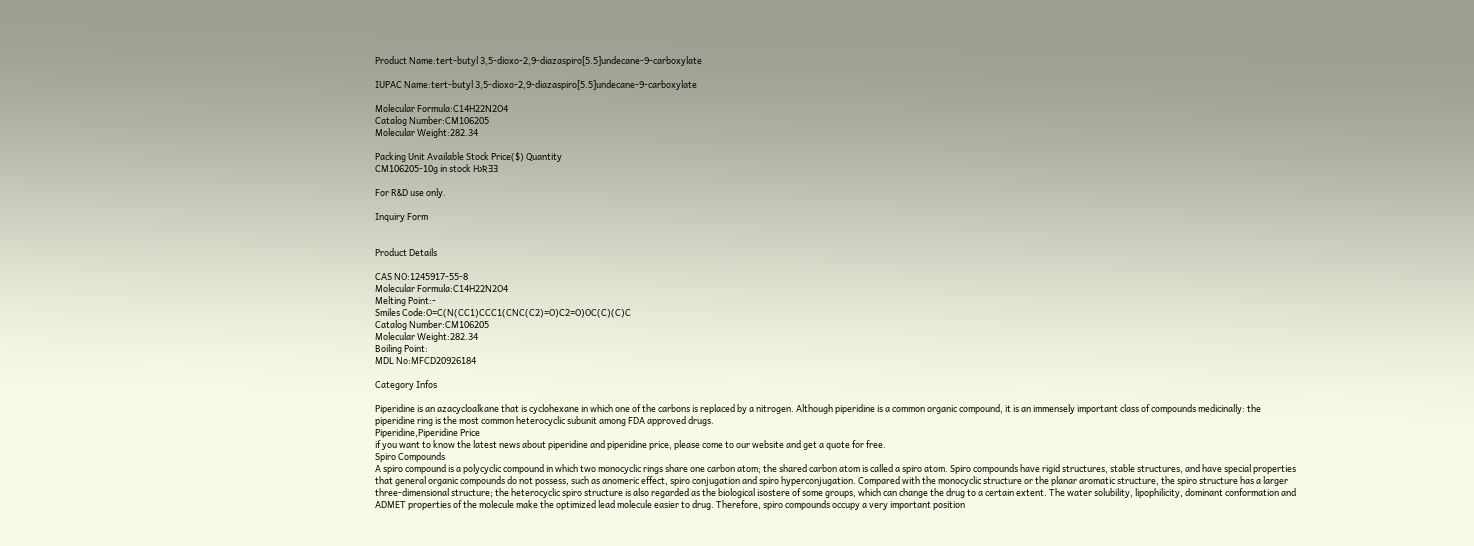Product Name:tert-butyl 3,5-dioxo-2,9-diazaspiro[5.5]undecane-9-carboxylate

IUPAC Name:tert-butyl 3,5-dioxo-2,9-diazaspiro[5.5]undecane-9-carboxylate

Molecular Formula:C14H22N2O4
Catalog Number:CM106205
Molecular Weight:282.34

Packing Unit Available Stock Price($) Quantity
CM106205-10g in stock ǶƦƎƎ

For R&D use only.

Inquiry Form


Product Details

CAS NO:1245917-55-8
Molecular Formula:C14H22N2O4
Melting Point:-
Smiles Code:O=C(N(CC1)CCC1(CNC(C2)=O)C2=O)OC(C)(C)C
Catalog Number:CM106205
Molecular Weight:282.34
Boiling Point:
MDL No:MFCD20926184

Category Infos

Piperidine is an azacycloalkane that is cyclohexane in which one of the carbons is replaced by a nitrogen. Although piperidine is a common organic compound, it is an immensely important class of compounds medicinally: the piperidine ring is the most common heterocyclic subunit among FDA approved drugs.
Piperidine,Piperidine Price
if you want to know the latest news about piperidine and piperidine price, please come to our website and get a quote for free.
Spiro Compounds
A spiro compound is a polycyclic compound in which two monocyclic rings share one carbon atom; the shared carbon atom is called a spiro atom. Spiro compounds have rigid structures, stable structures, and have special properties that general organic compounds do not possess, such as anomeric effect, spiro conjugation and spiro hyperconjugation. Compared with the monocyclic structure or the planar aromatic structure, the spiro structure has a larger three-dimensional structure; the heterocyclic spiro structure is also regarded as the biological isostere of some groups, which can change the drug to a certain extent. The water solubility, lipophilicity, dominant conformation and ADMET properties of the molecule make the optimized lead molecule easier to drug. Therefore, spiro compounds occupy a very important position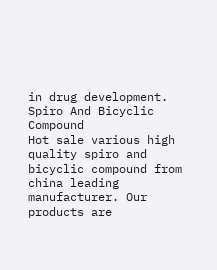in drug development.
Spiro And Bicyclic Compound
Hot sale various high quality spiro and bicyclic compound from china leading manufacturer. Our products are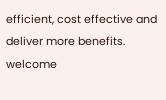efficient, cost effective and deliver more benefits. welcome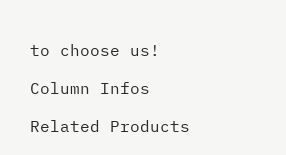to choose us!

Column Infos

Related Products